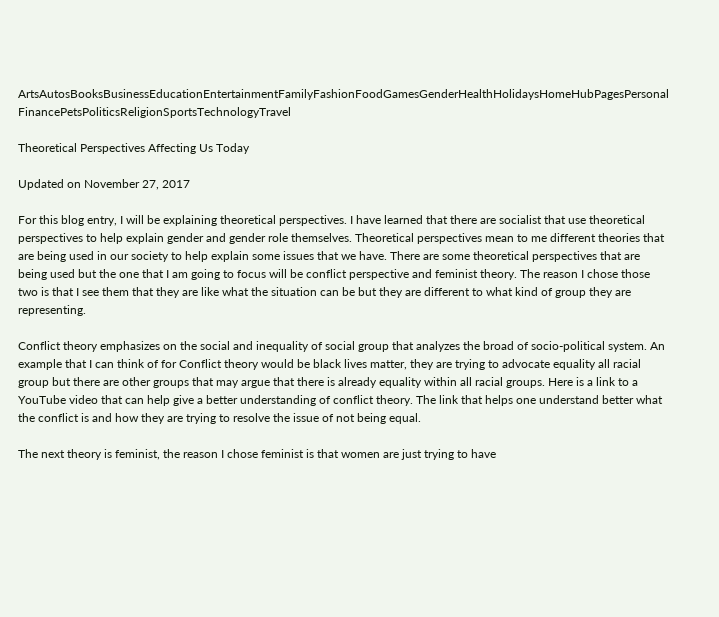ArtsAutosBooksBusinessEducationEntertainmentFamilyFashionFoodGamesGenderHealthHolidaysHomeHubPagesPersonal FinancePetsPoliticsReligionSportsTechnologyTravel

Theoretical Perspectives Affecting Us Today

Updated on November 27, 2017

For this blog entry, I will be explaining theoretical perspectives. I have learned that there are socialist that use theoretical perspectives to help explain gender and gender role themselves. Theoretical perspectives mean to me different theories that are being used in our society to help explain some issues that we have. There are some theoretical perspectives that are being used but the one that I am going to focus will be conflict perspective and feminist theory. The reason I chose those two is that I see them that they are like what the situation can be but they are different to what kind of group they are representing.

Conflict theory emphasizes on the social and inequality of social group that analyzes the broad of socio-political system. An example that I can think of for Conflict theory would be black lives matter, they are trying to advocate equality all racial group but there are other groups that may argue that there is already equality within all racial groups. Here is a link to a YouTube video that can help give a better understanding of conflict theory. The link that helps one understand better what the conflict is and how they are trying to resolve the issue of not being equal.

The next theory is feminist, the reason I chose feminist is that women are just trying to have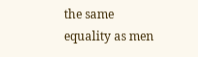the same equality as men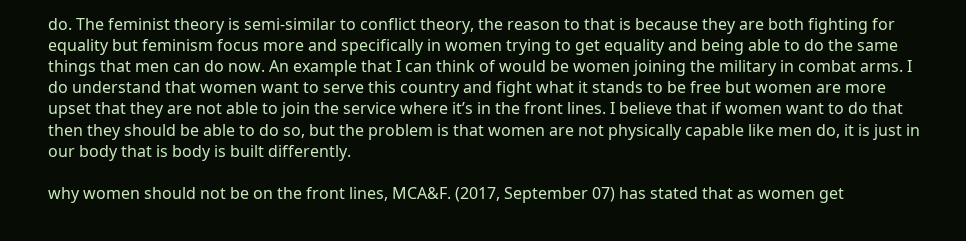do. The feminist theory is semi-similar to conflict theory, the reason to that is because they are both fighting for equality but feminism focus more and specifically in women trying to get equality and being able to do the same things that men can do now. An example that I can think of would be women joining the military in combat arms. I do understand that women want to serve this country and fight what it stands to be free but women are more upset that they are not able to join the service where it’s in the front lines. I believe that if women want to do that then they should be able to do so, but the problem is that women are not physically capable like men do, it is just in our body that is body is built differently.

why women should not be on the front lines, MCA&F. (2017, September 07) has stated that as women get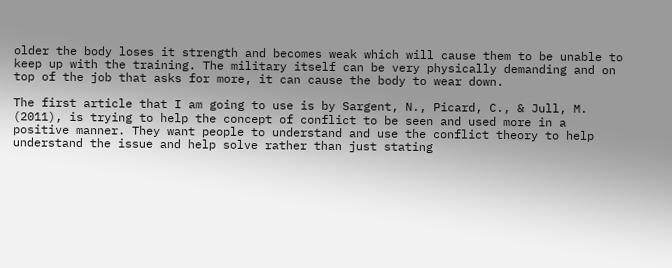older the body loses it strength and becomes weak which will cause them to be unable to keep up with the training. The military itself can be very physically demanding and on top of the job that asks for more, it can cause the body to wear down.

The first article that I am going to use is by Sargent, N., Picard, C., & Jull, M. (2011), is trying to help the concept of conflict to be seen and used more in a positive manner. They want people to understand and use the conflict theory to help understand the issue and help solve rather than just stating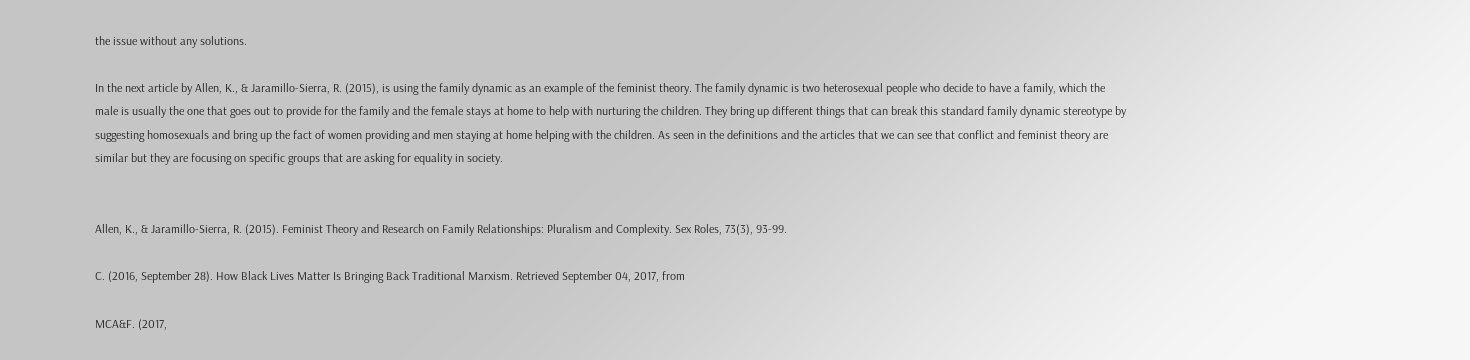the issue without any solutions.

In the next article by Allen, K., & Jaramillo-Sierra, R. (2015), is using the family dynamic as an example of the feminist theory. The family dynamic is two heterosexual people who decide to have a family, which the male is usually the one that goes out to provide for the family and the female stays at home to help with nurturing the children. They bring up different things that can break this standard family dynamic stereotype by suggesting homosexuals and bring up the fact of women providing and men staying at home helping with the children. As seen in the definitions and the articles that we can see that conflict and feminist theory are similar but they are focusing on specific groups that are asking for equality in society.


Allen, K., & Jaramillo-Sierra, R. (2015). Feminist Theory and Research on Family Relationships: Pluralism and Complexity. Sex Roles, 73(3), 93-99.

C. (2016, September 28). How Black Lives Matter Is Bringing Back Traditional Marxism. Retrieved September 04, 2017, from

MCA&F. (2017,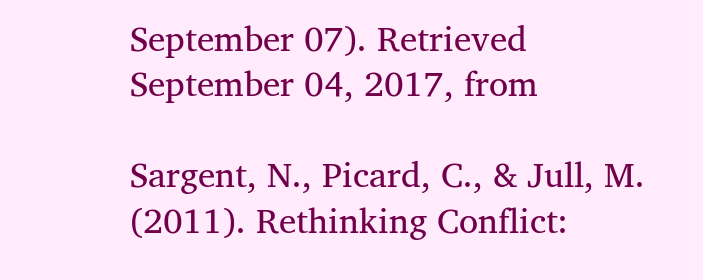September 07). Retrieved September 04, 2017, from

Sargent, N., Picard, C., & Jull, M. (2011). Rethinking Conflict: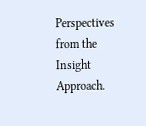Perspectives from the Insight Approach.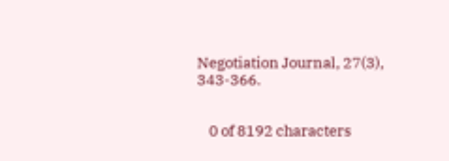Negotiation Journal, 27(3), 343-366.


    0 of 8192 characters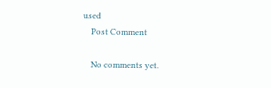used
    Post Comment

    No comments yet.